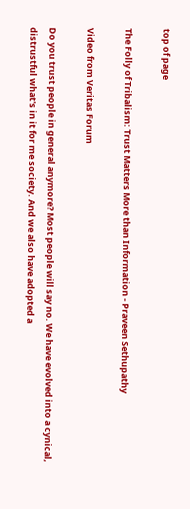top of page

The Folly of Tribalism: Trust Matters More than Information - Praveen Sethupathy

Video from Veritas Forum

Do you trust people in general anymore? Most people will say no. We have evolved into a cynical, distrustful what's in it for me society. And we also have adopted a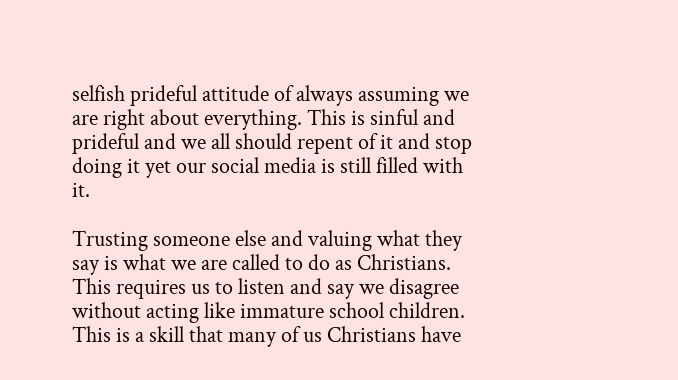selfish prideful attitude of always assuming we are right about everything. This is sinful and prideful and we all should repent of it and stop doing it yet our social media is still filled with it.

Trusting someone else and valuing what they say is what we are called to do as Christians. This requires us to listen and say we disagree without acting like immature school children. This is a skill that many of us Christians have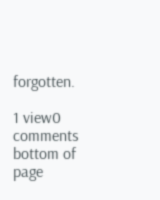forgotten.

1 view0 comments
bottom of page